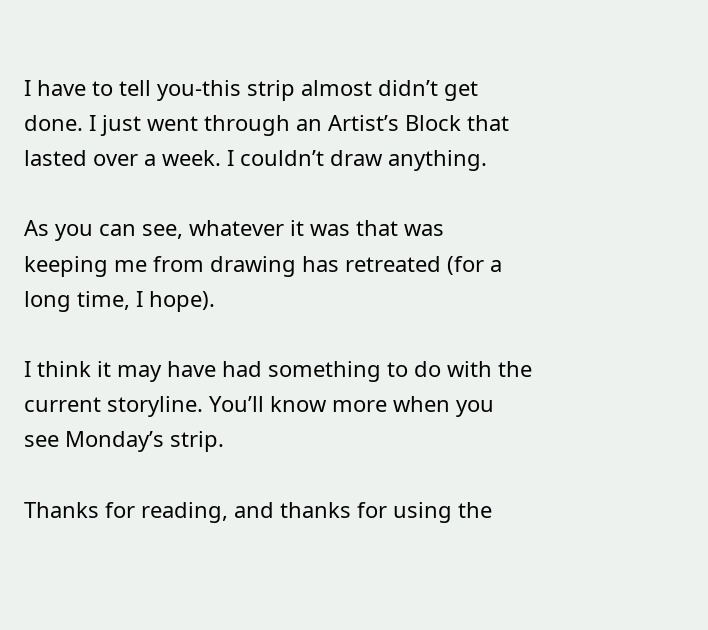I have to tell you-this strip almost didn’t get done. I just went through an Artist’s Block that lasted over a week. I couldn’t draw anything.

As you can see, whatever it was that was keeping me from drawing has retreated (for a long time, I hope).

I think it may have had something to do with the current storyline. You’ll know more when you see Monday’s strip.

Thanks for reading, and thanks for using the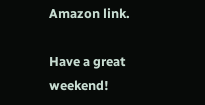Amazon link.

Have a great weekend!